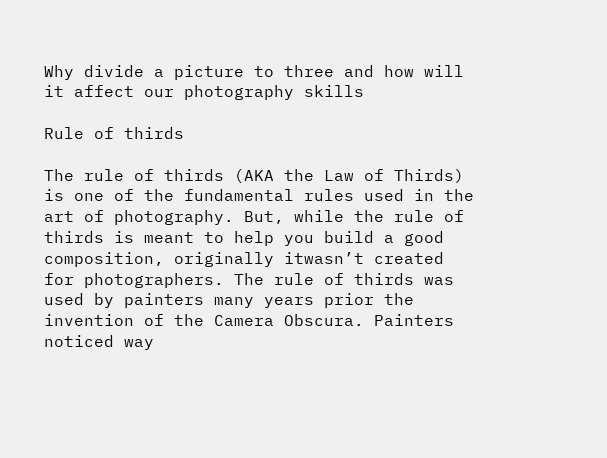Why divide a picture to three and how will it affect our photography skills

Rule of thirds

The rule of thirds (AKA the Law of Thirds) is one of the fundamental rules used in the art of photography. But, while the rule of thirds is meant to help you build a good composition, originally itwasn’t created for photographers. The rule of thirds was used by painters many years prior the invention of the Camera Obscura. Painters noticed way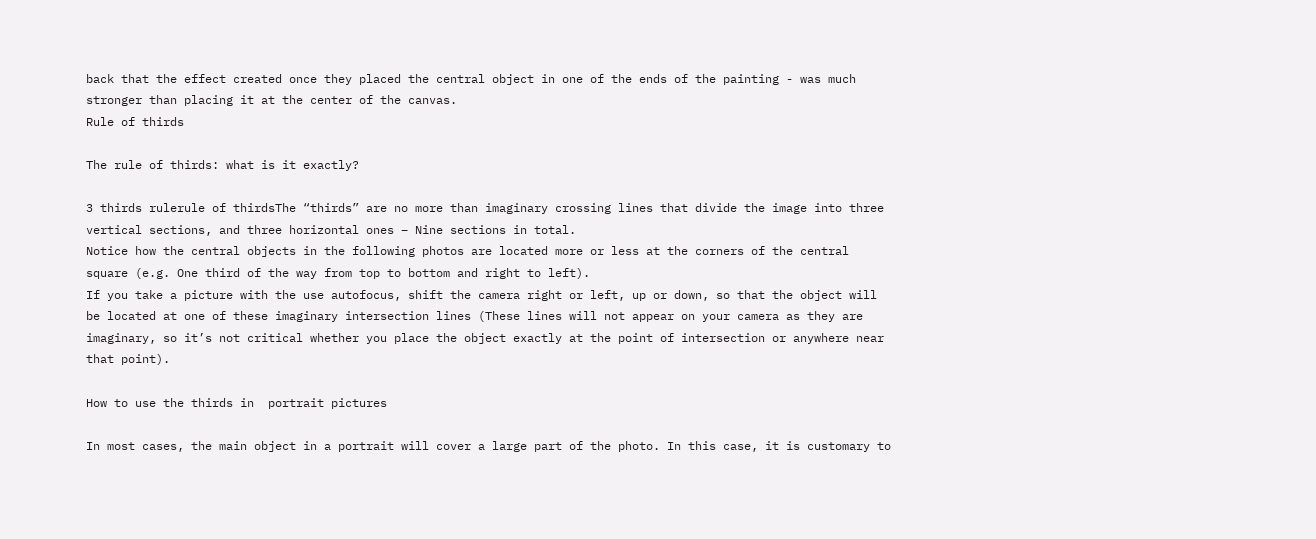back that the effect created once they placed the central object in one of the ends of the painting - was much stronger than placing it at the center of the canvas.
Rule of thirds

The rule of thirds: what is it exactly?

3 thirds rulerule of thirdsThe “thirds” are no more than imaginary crossing lines that divide the image into three vertical sections, and three horizontal ones – Nine sections in total.
Notice how the central objects in the following photos are located more or less at the corners of the central square (e.g. One third of the way from top to bottom and right to left).
If you take a picture with the use autofocus, shift the camera right or left, up or down, so that the object will be located at one of these imaginary intersection lines (These lines will not appear on your camera as they are imaginary, so it’s not critical whether you place the object exactly at the point of intersection or anywhere near that point).

How to use the thirds in  portrait pictures

In most cases, the main object in a portrait will cover a large part of the photo. In this case, it is customary to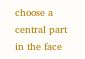choose a central part in the face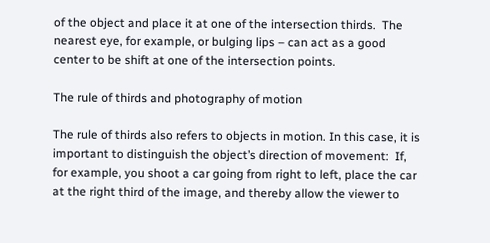of the object and place it at one of the intersection thirds.  The nearest eye, for example, or bulging lips – can act as a good center to be shift at one of the intersection points.

The rule of thirds and photography of motion

The rule of thirds also refers to objects in motion. In this case, it is important to distinguish the object’s direction of movement:  If, for example, you shoot a car going from right to left, place the car at the right third of the image, and thereby allow the viewer to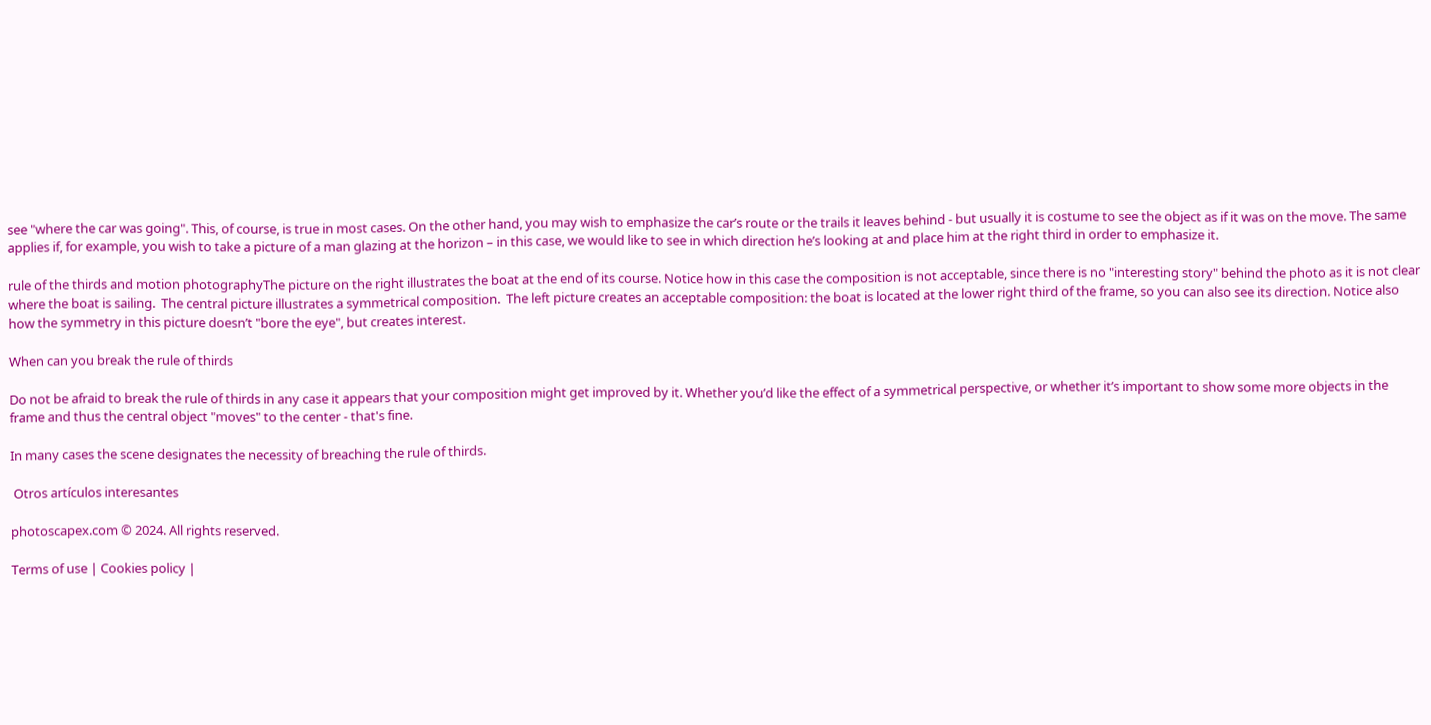see "where the car was going". This, of course, is true in most cases. On the other hand, you may wish to emphasize the car’s route or the trails it leaves behind - but usually it is costume to see the object as if it was on the move. The same applies if, for example, you wish to take a picture of a man glazing at the horizon – in this case, we would like to see in which direction he’s looking at and place him at the right third in order to emphasize it.

rule of the thirds and motion photographyThe picture on the right illustrates the boat at the end of its course. Notice how in this case the composition is not acceptable, since there is no "interesting story" behind the photo as it is not clear where the boat is sailing.  The central picture illustrates a symmetrical composition.  The left picture creates an acceptable composition: the boat is located at the lower right third of the frame, so you can also see its direction. Notice also how the symmetry in this picture doesn’t "bore the eye", but creates interest.

When can you break the rule of thirds

Do not be afraid to break the rule of thirds in any case it appears that your composition might get improved by it. Whether you’d like the effect of a symmetrical perspective, or whether it’s important to show some more objects in the frame and thus the central object "moves" to the center - that's fine.

In many cases the scene designates the necessity of breaching the rule of thirds.

 Otros artículos interesantes

photoscapex.com © 2024. All rights reserved.

Terms of use | Cookies policy |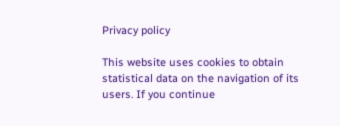Privacy policy

This website uses cookies to obtain statistical data on the navigation of its users. If you continue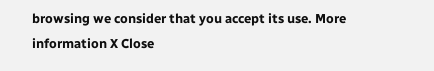browsing we consider that you accept its use. More information X Close